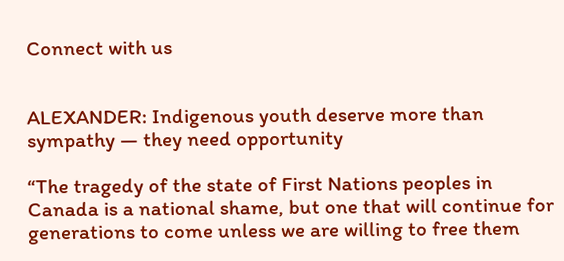Connect with us


ALEXANDER: Indigenous youth deserve more than sympathy — they need opportunity

“The tragedy of the state of First Nations peoples in Canada is a national shame, but one that will continue for generations to come unless we are willing to free them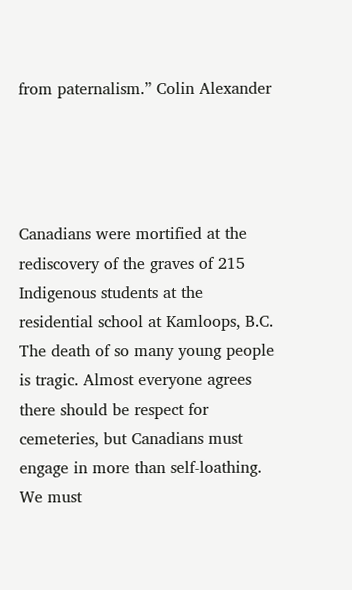from paternalism.” Colin Alexander




Canadians were mortified at the rediscovery of the graves of 215 Indigenous students at the residential school at Kamloops, B.C. The death of so many young people is tragic. Almost everyone agrees there should be respect for cemeteries, but Canadians must engage in more than self-loathing. We must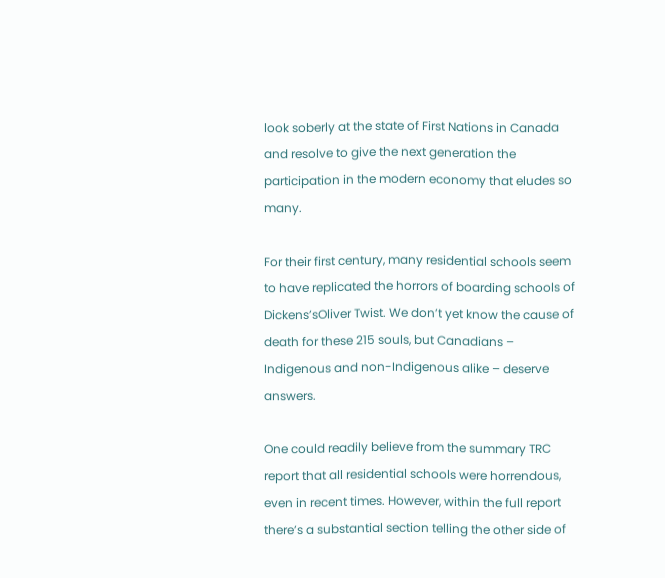look soberly at the state of First Nations in Canada and resolve to give the next generation the participation in the modern economy that eludes so many.

For their first century, many residential schools seem to have replicated the horrors of boarding schools of Dickens’sOliver Twist. We don’t yet know the cause of death for these 215 souls, but Canadians – Indigenous and non-Indigenous alike – deserve answers.

One could readily believe from the summary TRC report that all residential schools were horrendous, even in recent times. However, within the full report there’s a substantial section telling the other side of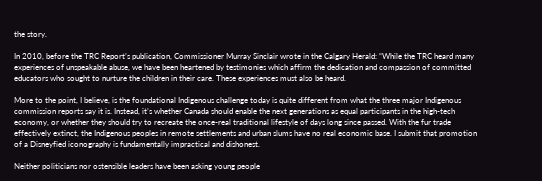the story.

In 2010, before the TRC Report’s publication, Commissioner Murray Sinclair wrote in the Calgary Herald: “While the TRC heard many experiences of unspeakable abuse, we have been heartened by testimonies which affirm the dedication and compassion of committed educators who sought to nurture the children in their care. These experiences must also be heard.

More to the point, I believe, is the foundational Indigenous challenge today is quite different from what the three major Indigenous commission reports say it is. Instead, it’s whether Canada should enable the next generations as equal participants in the high-tech economy, or whether they should try to recreate the once-real traditional lifestyle of days long since passed. With the fur trade effectively extinct, the Indigenous peoples in remote settlements and urban slums have no real economic base. I submit that promotion of a Disneyfied iconography is fundamentally impractical and dishonest.

Neither politicians nor ostensible leaders have been asking young people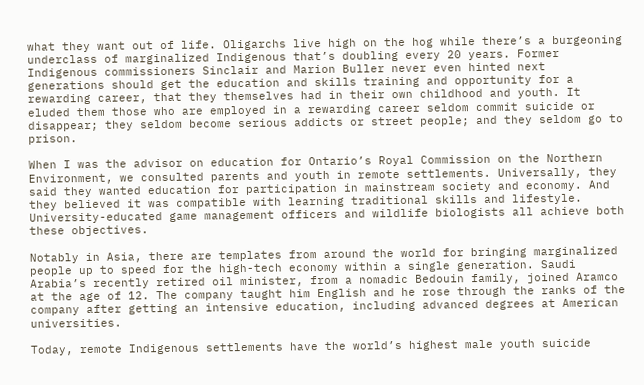what they want out of life. Oligarchs live high on the hog while there’s a burgeoning underclass of marginalized Indigenous that’s doubling every 20 years. Former Indigenous commissioners Sinclair and Marion Buller never even hinted next generations should get the education and skills training and opportunity for a rewarding career, that they themselves had in their own childhood and youth. It eluded them those who are employed in a rewarding career seldom commit suicide or disappear; they seldom become serious addicts or street people; and they seldom go to prison.

When I was the advisor on education for Ontario’s Royal Commission on the Northern Environment, we consulted parents and youth in remote settlements. Universally, they said they wanted education for participation in mainstream society and economy. And they believed it was compatible with learning traditional skills and lifestyle. University-educated game management officers and wildlife biologists all achieve both these objectives.

Notably in Asia, there are templates from around the world for bringing marginalized people up to speed for the high-tech economy within a single generation. Saudi Arabia’s recently retired oil minister, from a nomadic Bedouin family, joined Aramco at the age of 12. The company taught him English and he rose through the ranks of the company after getting an intensive education, including advanced degrees at American universities.

Today, remote Indigenous settlements have the world’s highest male youth suicide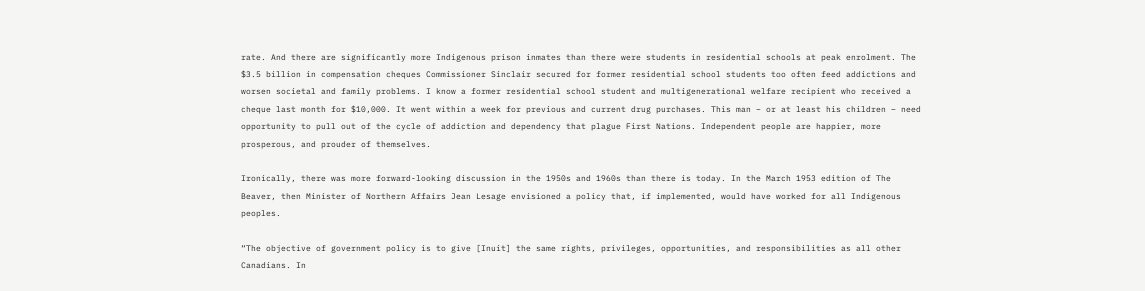rate. And there are significantly more Indigenous prison inmates than there were students in residential schools at peak enrolment. The $3.5 billion in compensation cheques Commissioner Sinclair secured for former residential school students too often feed addictions and worsen societal and family problems. I know a former residential school student and multigenerational welfare recipient who received a cheque last month for $10,000. It went within a week for previous and current drug purchases. This man – or at least his children – need opportunity to pull out of the cycle of addiction and dependency that plague First Nations. Independent people are happier, more prosperous, and prouder of themselves.

Ironically, there was more forward-looking discussion in the 1950s and 1960s than there is today. In the March 1953 edition of The Beaver, then Minister of Northern Affairs Jean Lesage envisioned a policy that, if implemented, would have worked for all Indigenous peoples.

“The objective of government policy is to give [Inuit] the same rights, privileges, opportunities, and responsibilities as all other Canadians. In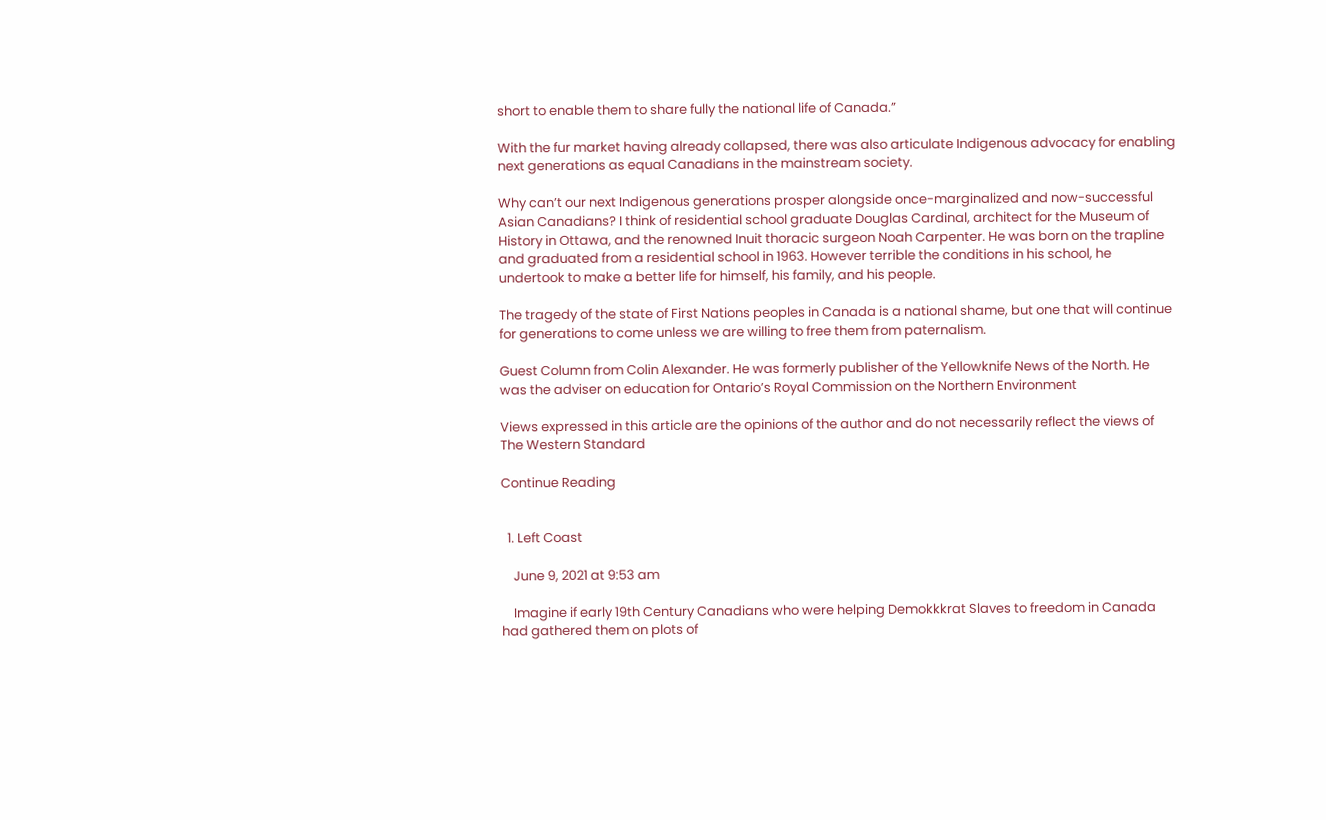short to enable them to share fully the national life of Canada.”

With the fur market having already collapsed, there was also articulate Indigenous advocacy for enabling next generations as equal Canadians in the mainstream society.

Why can’t our next Indigenous generations prosper alongside once-marginalized and now-successful Asian Canadians? I think of residential school graduate Douglas Cardinal, architect for the Museum of History in Ottawa, and the renowned Inuit thoracic surgeon Noah Carpenter. He was born on the trapline and graduated from a residential school in 1963. However terrible the conditions in his school, he undertook to make a better life for himself, his family, and his people.

The tragedy of the state of First Nations peoples in Canada is a national shame, but one that will continue for generations to come unless we are willing to free them from paternalism.

Guest Column from Colin Alexander. He was formerly publisher of the Yellowknife News of the North. He was the adviser on education for Ontario’s Royal Commission on the Northern Environment

Views expressed in this article are the opinions of the author and do not necessarily reflect the views of The Western Standard

Continue Reading


  1. Left Coast

    June 9, 2021 at 9:53 am

    Imagine if early 19th Century Canadians who were helping Demokkkrat Slaves to freedom in Canada had gathered them on plots of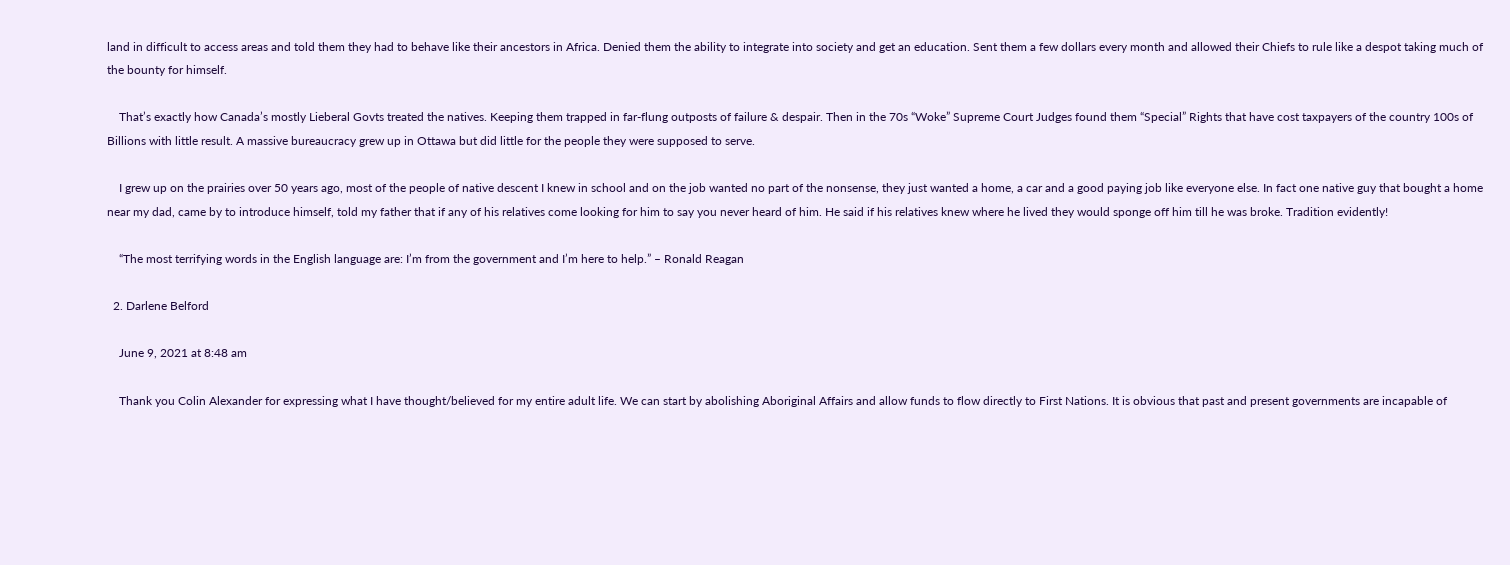land in difficult to access areas and told them they had to behave like their ancestors in Africa. Denied them the ability to integrate into society and get an education. Sent them a few dollars every month and allowed their Chiefs to rule like a despot taking much of the bounty for himself.

    That’s exactly how Canada’s mostly Lieberal Govts treated the natives. Keeping them trapped in far-flung outposts of failure & despair. Then in the 70s “Woke” Supreme Court Judges found them “Special” Rights that have cost taxpayers of the country 100s of Billions with little result. A massive bureaucracy grew up in Ottawa but did little for the people they were supposed to serve.

    I grew up on the prairies over 50 years ago, most of the people of native descent I knew in school and on the job wanted no part of the nonsense, they just wanted a home, a car and a good paying job like everyone else. In fact one native guy that bought a home near my dad, came by to introduce himself, told my father that if any of his relatives come looking for him to say you never heard of him. He said if his relatives knew where he lived they would sponge off him till he was broke. Tradition evidently!

    “The most terrifying words in the English language are: I’m from the government and I’m here to help.” – Ronald Reagan

  2. Darlene Belford

    June 9, 2021 at 8:48 am

    Thank you Colin Alexander for expressing what I have thought/believed for my entire adult life. We can start by abolishing Aboriginal Affairs and allow funds to flow directly to First Nations. It is obvious that past and present governments are incapable of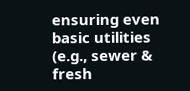ensuring even basic utilities (e.g., sewer & fresh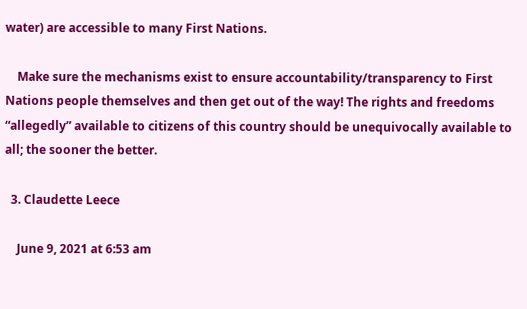water) are accessible to many First Nations.

    Make sure the mechanisms exist to ensure accountability/transparency to First Nations people themselves and then get out of the way! The rights and freedoms “allegedly” available to citizens of this country should be unequivocally available to all; the sooner the better.

  3. Claudette Leece

    June 9, 2021 at 6:53 am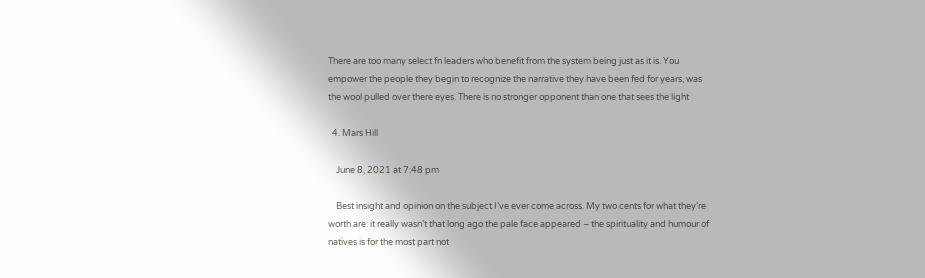There are too many select fn leaders who benefit from the system being just as it is. You empower the people they begin to recognize the narrative they have been fed for years, was the wool pulled over there eyes. There is no stronger opponent than one that sees the light

  4. Mars Hill

    June 8, 2021 at 7:48 pm

    Best insight and opinion on the subject I’ve ever come across. My two cents for what they’re worth are: it really wasn’t that long ago the pale face appeared – the spirituality and humour of natives is for the most part not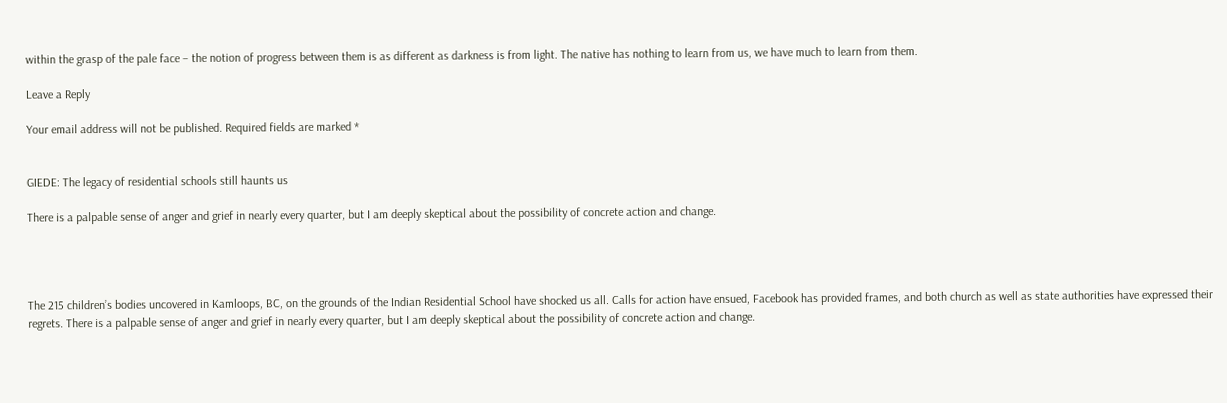within the grasp of the pale face – the notion of progress between them is as different as darkness is from light. The native has nothing to learn from us, we have much to learn from them.

Leave a Reply

Your email address will not be published. Required fields are marked *


GIEDE: The legacy of residential schools still haunts us

There is a palpable sense of anger and grief in nearly every quarter, but I am deeply skeptical about the possibility of concrete action and change.




The 215 children’s bodies uncovered in Kamloops, BC, on the grounds of the Indian Residential School have shocked us all. Calls for action have ensued, Facebook has provided frames, and both church as well as state authorities have expressed their regrets. There is a palpable sense of anger and grief in nearly every quarter, but I am deeply skeptical about the possibility of concrete action and change.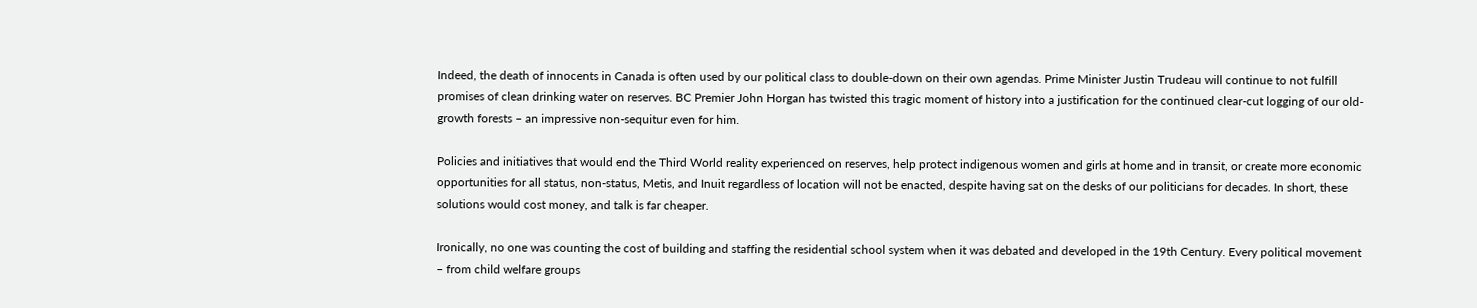Indeed, the death of innocents in Canada is often used by our political class to double-down on their own agendas. Prime Minister Justin Trudeau will continue to not fulfill promises of clean drinking water on reserves. BC Premier John Horgan has twisted this tragic moment of history into a justification for the continued clear-cut logging of our old-growth forests – an impressive non-sequitur even for him.

Policies and initiatives that would end the Third World reality experienced on reserves, help protect indigenous women and girls at home and in transit, or create more economic opportunities for all status, non-status, Metis, and Inuit regardless of location will not be enacted, despite having sat on the desks of our politicians for decades. In short, these solutions would cost money, and talk is far cheaper.

Ironically, no one was counting the cost of building and staffing the residential school system when it was debated and developed in the 19th Century. Every political movement – from child welfare groups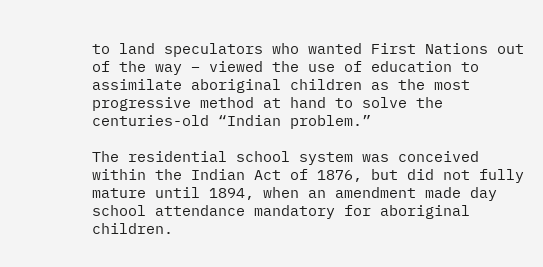to land speculators who wanted First Nations out of the way – viewed the use of education to assimilate aboriginal children as the most progressive method at hand to solve the centuries-old “Indian problem.”

The residential school system was conceived within the Indian Act of 1876, but did not fully mature until 1894, when an amendment made day school attendance mandatory for aboriginal children.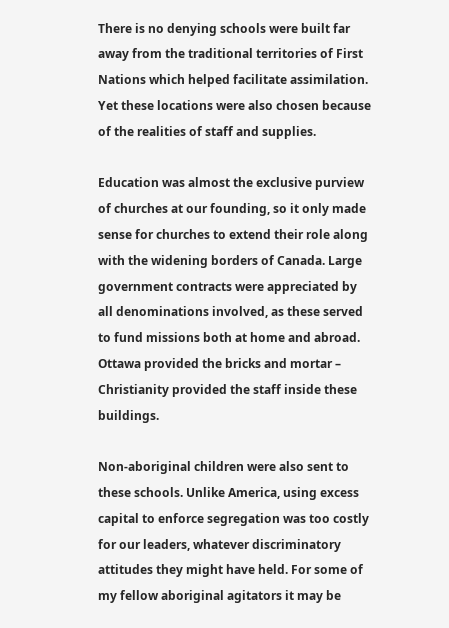There is no denying schools were built far away from the traditional territories of First Nations which helped facilitate assimilation. Yet these locations were also chosen because of the realities of staff and supplies.

Education was almost the exclusive purview of churches at our founding, so it only made sense for churches to extend their role along with the widening borders of Canada. Large government contracts were appreciated by all denominations involved, as these served to fund missions both at home and abroad. Ottawa provided the bricks and mortar – Christianity provided the staff inside these buildings.

Non-aboriginal children were also sent to these schools. Unlike America, using excess capital to enforce segregation was too costly for our leaders, whatever discriminatory attitudes they might have held. For some of my fellow aboriginal agitators it may be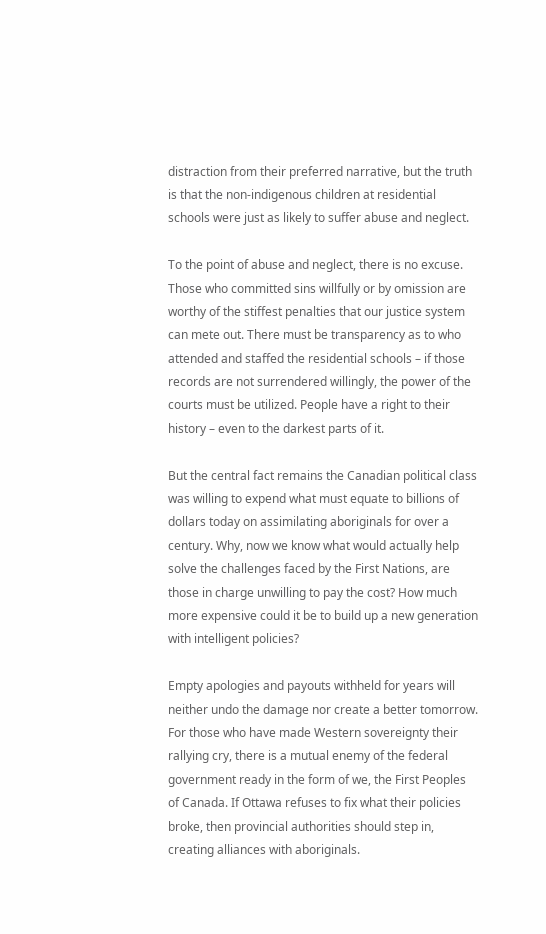distraction from their preferred narrative, but the truth is that the non-indigenous children at residential schools were just as likely to suffer abuse and neglect.

To the point of abuse and neglect, there is no excuse. Those who committed sins willfully or by omission are worthy of the stiffest penalties that our justice system can mete out. There must be transparency as to who attended and staffed the residential schools – if those records are not surrendered willingly, the power of the courts must be utilized. People have a right to their history – even to the darkest parts of it.

But the central fact remains the Canadian political class was willing to expend what must equate to billions of dollars today on assimilating aboriginals for over a century. Why, now we know what would actually help solve the challenges faced by the First Nations, are those in charge unwilling to pay the cost? How much more expensive could it be to build up a new generation with intelligent policies?

Empty apologies and payouts withheld for years will neither undo the damage nor create a better tomorrow. For those who have made Western sovereignty their rallying cry, there is a mutual enemy of the federal government ready in the form of we, the First Peoples of Canada. If Ottawa refuses to fix what their policies broke, then provincial authorities should step in, creating alliances with aboriginals.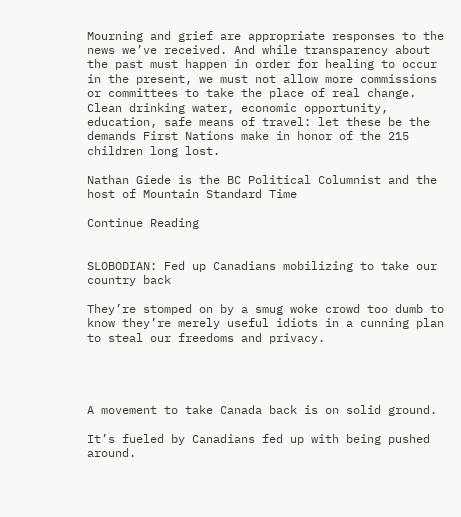Mourning and grief are appropriate responses to the news we’ve received. And while transparency about the past must happen in order for healing to occur in the present, we must not allow more commissions or committees to take the place of real change. Clean drinking water, economic opportunity, education, safe means of travel: let these be the demands First Nations make in honor of the 215 children long lost.

Nathan Giede is the BC Political Columnist and the host of Mountain Standard Time

Continue Reading


SLOBODIAN: Fed up Canadians mobilizing to take our country back

They’re stomped on by a smug woke crowd too dumb to know they’re merely useful idiots in a cunning plan to steal our freedoms and privacy.




A movement to take Canada back is on solid ground.

It’s fueled by Canadians fed up with being pushed around.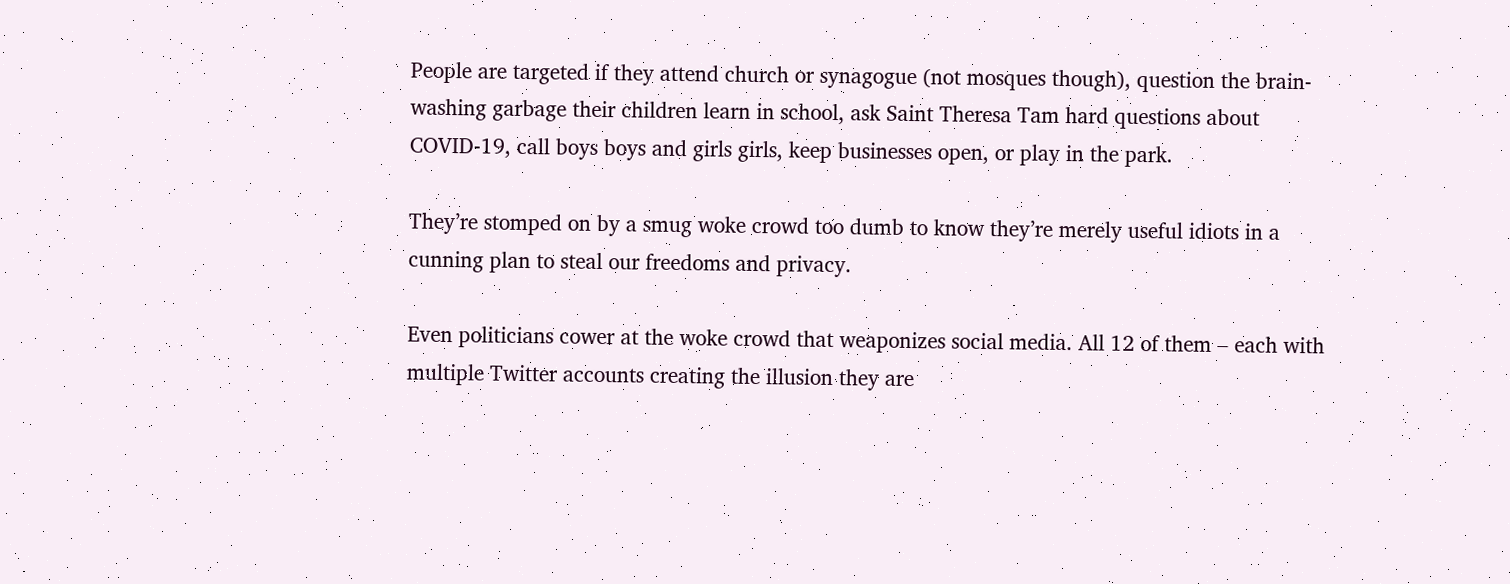People are targeted if they attend church or synagogue (not mosques though), question the brain-washing garbage their children learn in school, ask Saint Theresa Tam hard questions about COVID-19, call boys boys and girls girls, keep businesses open, or play in the park.

They’re stomped on by a smug woke crowd too dumb to know they’re merely useful idiots in a cunning plan to steal our freedoms and privacy.

Even politicians cower at the woke crowd that weaponizes social media. All 12 of them – each with multiple Twitter accounts creating the illusion they are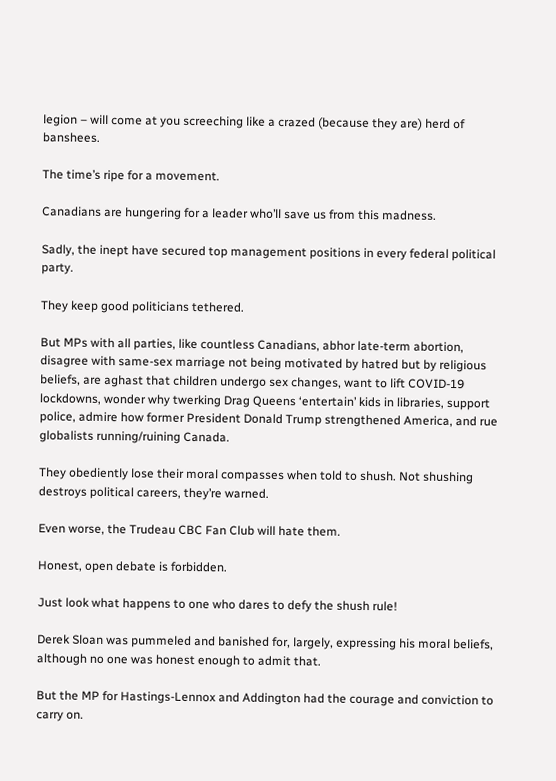legion – will come at you screeching like a crazed (because they are) herd of banshees.

The time’s ripe for a movement.

Canadians are hungering for a leader who’ll save us from this madness.

Sadly, the inept have secured top management positions in every federal political party.

They keep good politicians tethered.

But MPs with all parties, like countless Canadians, abhor late-term abortion, disagree with same-sex marriage not being motivated by hatred but by religious beliefs, are aghast that children undergo sex changes, want to lift COVID-19 lockdowns, wonder why twerking Drag Queens ‘entertain’ kids in libraries, support police, admire how former President Donald Trump strengthened America, and rue globalists running/ruining Canada.

They obediently lose their moral compasses when told to shush. Not shushing destroys political careers, they’re warned.

Even worse, the Trudeau CBC Fan Club will hate them.

Honest, open debate is forbidden.

Just look what happens to one who dares to defy the shush rule!

Derek Sloan was pummeled and banished for, largely, expressing his moral beliefs, although no one was honest enough to admit that.

But the MP for Hastings-Lennox and Addington had the courage and conviction to carry on.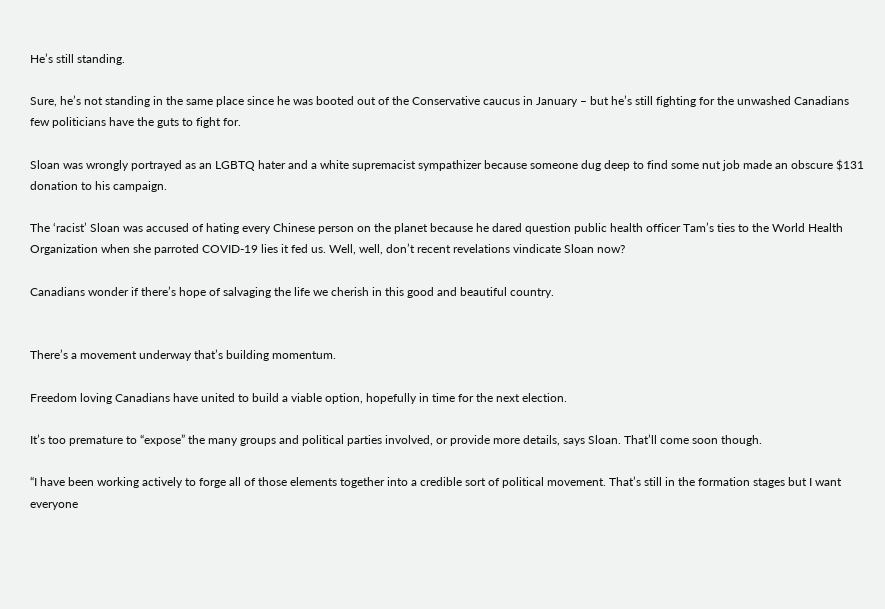He’s still standing.

Sure, he’s not standing in the same place since he was booted out of the Conservative caucus in January – but he’s still fighting for the unwashed Canadians few politicians have the guts to fight for.

Sloan was wrongly portrayed as an LGBTQ hater and a white supremacist sympathizer because someone dug deep to find some nut job made an obscure $131 donation to his campaign.

The ‘racist’ Sloan was accused of hating every Chinese person on the planet because he dared question public health officer Tam’s ties to the World Health Organization when she parroted COVID-19 lies it fed us. Well, well, don’t recent revelations vindicate Sloan now?

Canadians wonder if there’s hope of salvaging the life we cherish in this good and beautiful country.


There’s a movement underway that’s building momentum.

Freedom loving Canadians have united to build a viable option, hopefully in time for the next election.

It’s too premature to “expose” the many groups and political parties involved, or provide more details, says Sloan. That’ll come soon though.

“I have been working actively to forge all of those elements together into a credible sort of political movement. That’s still in the formation stages but I want everyone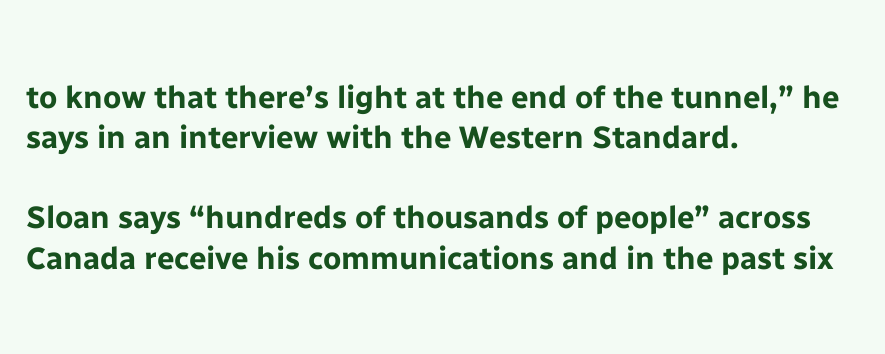to know that there’s light at the end of the tunnel,” he says in an interview with the Western Standard.

Sloan says “hundreds of thousands of people” across Canada receive his communications and in the past six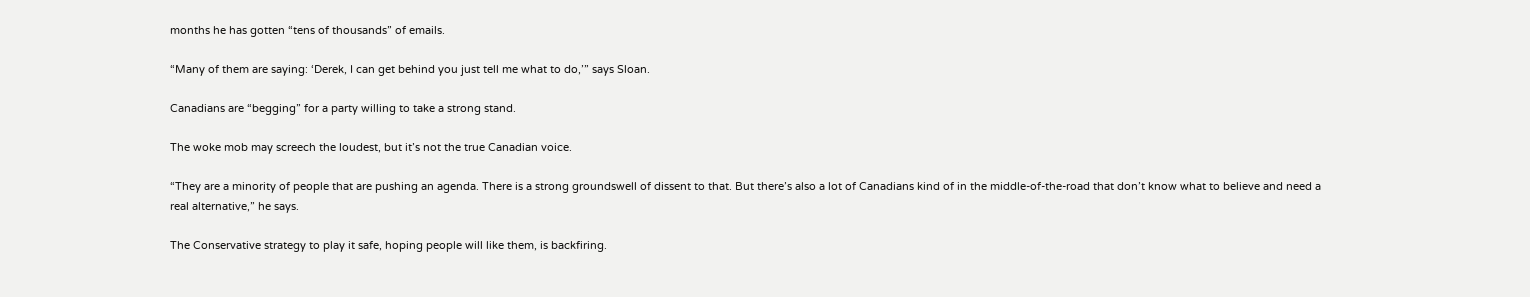months he has gotten “tens of thousands” of emails.

“Many of them are saying: ‘Derek, I can get behind you just tell me what to do,’” says Sloan.

Canadians are “begging” for a party willing to take a strong stand.

The woke mob may screech the loudest, but it’s not the true Canadian voice.

“They are a minority of people that are pushing an agenda. There is a strong groundswell of dissent to that. But there’s also a lot of Canadians kind of in the middle-of-the-road that don’t know what to believe and need a real alternative,” he says.

The Conservative strategy to play it safe, hoping people will like them, is backfiring.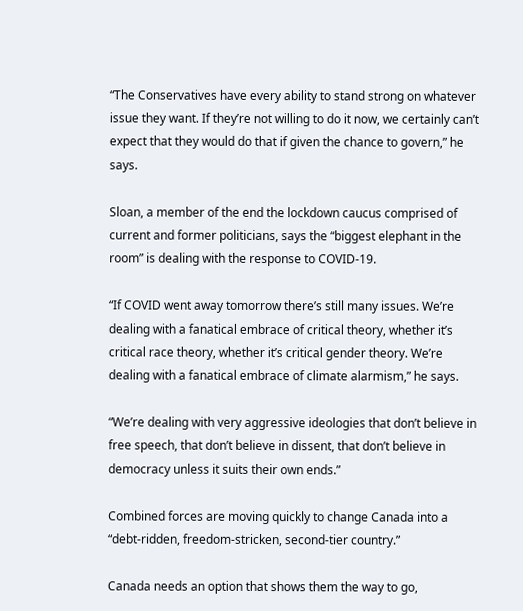“The Conservatives have every ability to stand strong on whatever issue they want. If they’re not willing to do it now, we certainly can’t expect that they would do that if given the chance to govern,” he says.

Sloan, a member of the end the lockdown caucus comprised of current and former politicians, says the “biggest elephant in the room” is dealing with the response to COVID-19.

“If COVID went away tomorrow there’s still many issues. We’re dealing with a fanatical embrace of critical theory, whether it’s critical race theory, whether it’s critical gender theory. We’re dealing with a fanatical embrace of climate alarmism,” he says.

“We’re dealing with very aggressive ideologies that don’t believe in free speech, that don’t believe in dissent, that don’t believe in democracy unless it suits their own ends.”

Combined forces are moving quickly to change Canada into a “debt-ridden, freedom-stricken, second-tier country.”

Canada needs an option that shows them the way to go,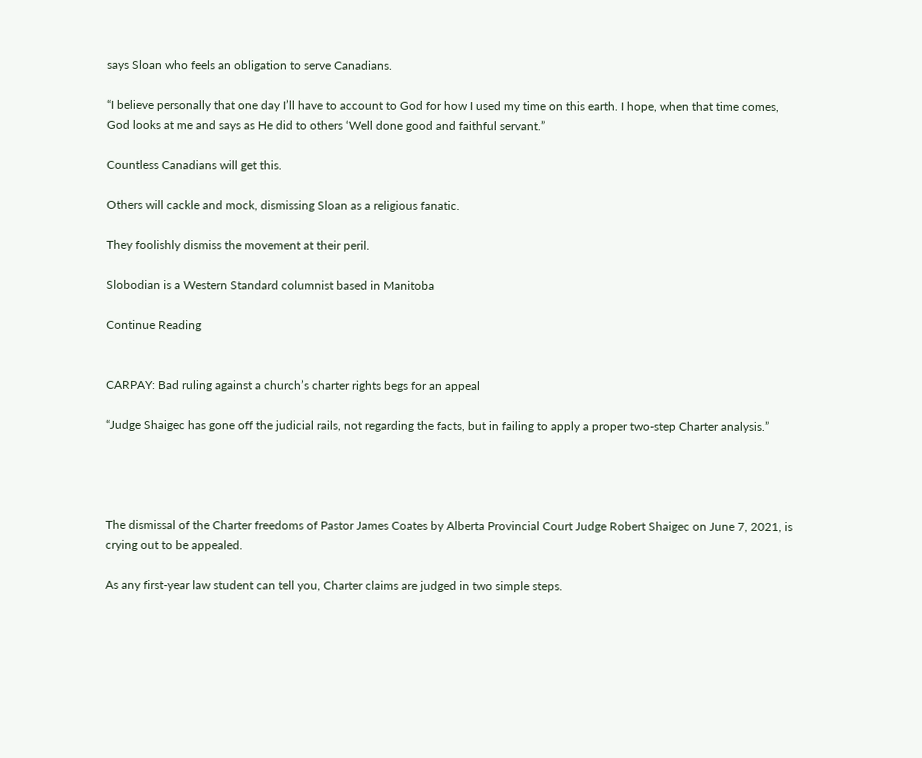says Sloan who feels an obligation to serve Canadians.

“I believe personally that one day I’ll have to account to God for how I used my time on this earth. I hope, when that time comes, God looks at me and says as He did to others ‘Well done good and faithful servant.”

Countless Canadians will get this.

Others will cackle and mock, dismissing Sloan as a religious fanatic.

They foolishly dismiss the movement at their peril.

Slobodian is a Western Standard columnist based in Manitoba

Continue Reading


CARPAY: Bad ruling against a church’s charter rights begs for an appeal

“Judge Shaigec has gone off the judicial rails, not regarding the facts, but in failing to apply a proper two-step Charter analysis.”




The dismissal of the Charter freedoms of Pastor James Coates by Alberta Provincial Court Judge Robert Shaigec on June 7, 2021, is crying out to be appealed.

As any first-year law student can tell you, Charter claims are judged in two simple steps.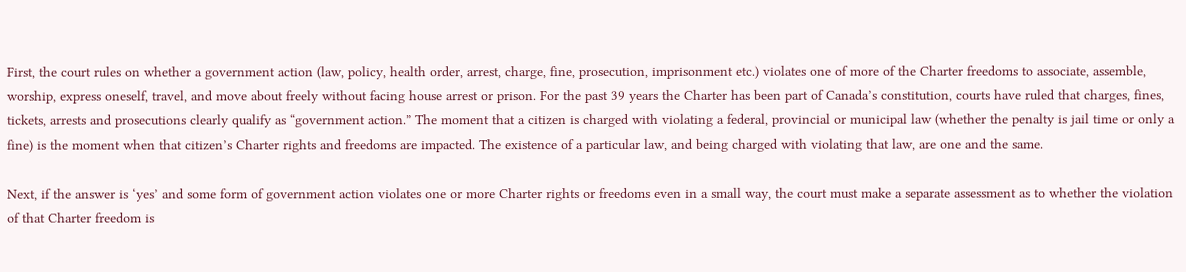First, the court rules on whether a government action (law, policy, health order, arrest, charge, fine, prosecution, imprisonment etc.) violates one of more of the Charter freedoms to associate, assemble, worship, express oneself, travel, and move about freely without facing house arrest or prison. For the past 39 years the Charter has been part of Canada’s constitution, courts have ruled that charges, fines, tickets, arrests and prosecutions clearly qualify as “government action.” The moment that a citizen is charged with violating a federal, provincial or municipal law (whether the penalty is jail time or only a fine) is the moment when that citizen’s Charter rights and freedoms are impacted. The existence of a particular law, and being charged with violating that law, are one and the same.

Next, if the answer is ‘yes’ and some form of government action violates one or more Charter rights or freedoms even in a small way, the court must make a separate assessment as to whether the violation of that Charter freedom is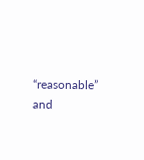“reasonable” and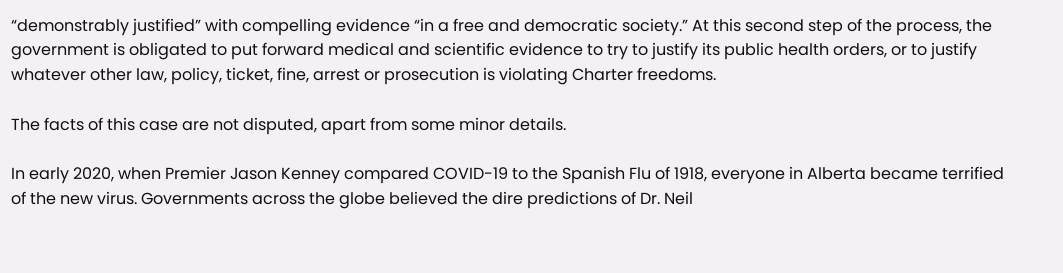“demonstrably justified” with compelling evidence “in a free and democratic society.” At this second step of the process, the government is obligated to put forward medical and scientific evidence to try to justify its public health orders, or to justify whatever other law, policy, ticket, fine, arrest or prosecution is violating Charter freedoms.

The facts of this case are not disputed, apart from some minor details.

In early 2020, when Premier Jason Kenney compared COVID-19 to the Spanish Flu of 1918, everyone in Alberta became terrified of the new virus. Governments across the globe believed the dire predictions of Dr. Neil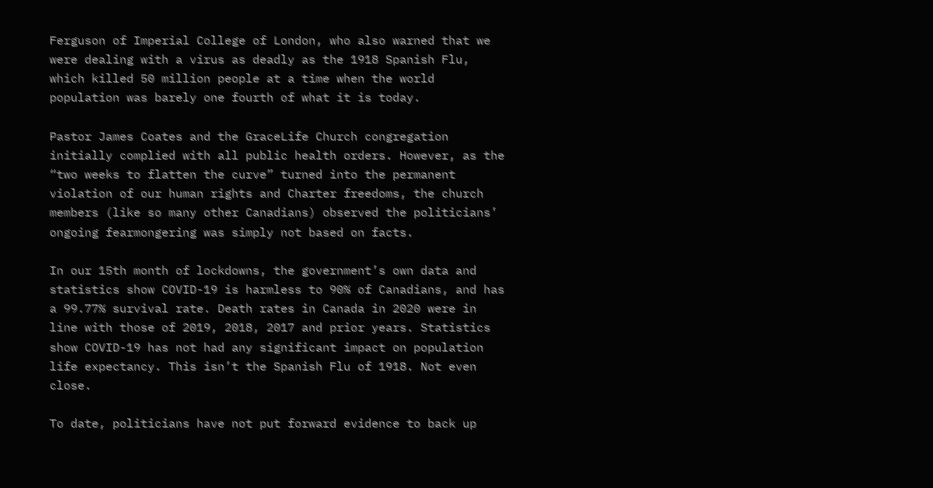Ferguson of Imperial College of London, who also warned that we were dealing with a virus as deadly as the 1918 Spanish Flu, which killed 50 million people at a time when the world population was barely one fourth of what it is today.

Pastor James Coates and the GraceLife Church congregation initially complied with all public health orders. However, as the “two weeks to flatten the curve” turned into the permanent violation of our human rights and Charter freedoms, the church members (like so many other Canadians) observed the politicians’ ongoing fearmongering was simply not based on facts.

In our 15th month of lockdowns, the government’s own data and statistics show COVID-19 is harmless to 90% of Canadians, and has a 99.77% survival rate. Death rates in Canada in 2020 were in line with those of 2019, 2018, 2017 and prior years. Statistics show COVID-19 has not had any significant impact on population life expectancy. This isn’t the Spanish Flu of 1918. Not even close.

To date, politicians have not put forward evidence to back up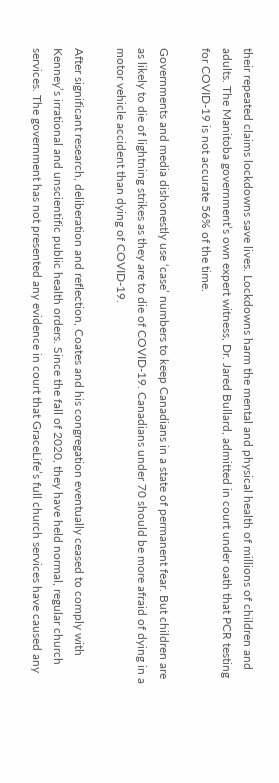their repeated claims lockdowns save lives. Lockdowns harm the mental and physical health of millions of children and adults. The Manitoba government’s own expert witness, Dr. Jared Bullard, admitted in court under oath that PCR testing for COVID-19 is not accurate 56% of the time.

Governments and media dishonestly use ‘case’ numbers to keep Canadians in a state of permanent fear. But children are as likely to die of lightning strikes as they are to die of COVID-19. Canadians under 70 should be more afraid of dying in a motor vehicle accident than dying of COVID-19.

After significant research, deliberation and reflection, Coates and his congregation eventually ceased to comply with Kenney’s irrational and unscientific public health orders. Since the fall of 2020, they have held normal, regular church services. The government has not presented any evidence in court that GraceLife’s full church services have caused any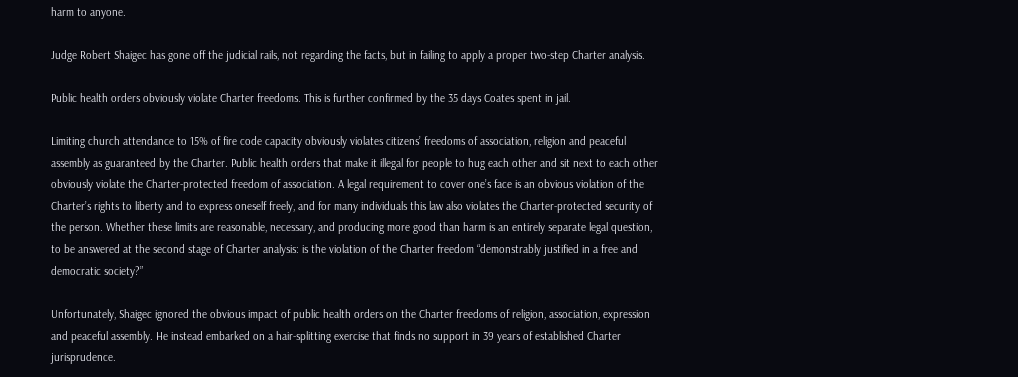harm to anyone.

Judge Robert Shaigec has gone off the judicial rails, not regarding the facts, but in failing to apply a proper two-step Charter analysis.

Public health orders obviously violate Charter freedoms. This is further confirmed by the 35 days Coates spent in jail.

Limiting church attendance to 15% of fire code capacity obviously violates citizens’ freedoms of association, religion and peaceful assembly as guaranteed by the Charter. Public health orders that make it illegal for people to hug each other and sit next to each other obviously violate the Charter-protected freedom of association. A legal requirement to cover one’s face is an obvious violation of the Charter’s rights to liberty and to express oneself freely, and for many individuals this law also violates the Charter-protected security of the person. Whether these limits are reasonable, necessary, and producing more good than harm is an entirely separate legal question, to be answered at the second stage of Charter analysis: is the violation of the Charter freedom “demonstrably justified in a free and democratic society?”

Unfortunately, Shaigec ignored the obvious impact of public health orders on the Charter freedoms of religion, association, expression and peaceful assembly. He instead embarked on a hair-splitting exercise that finds no support in 39 years of established Charter jurisprudence.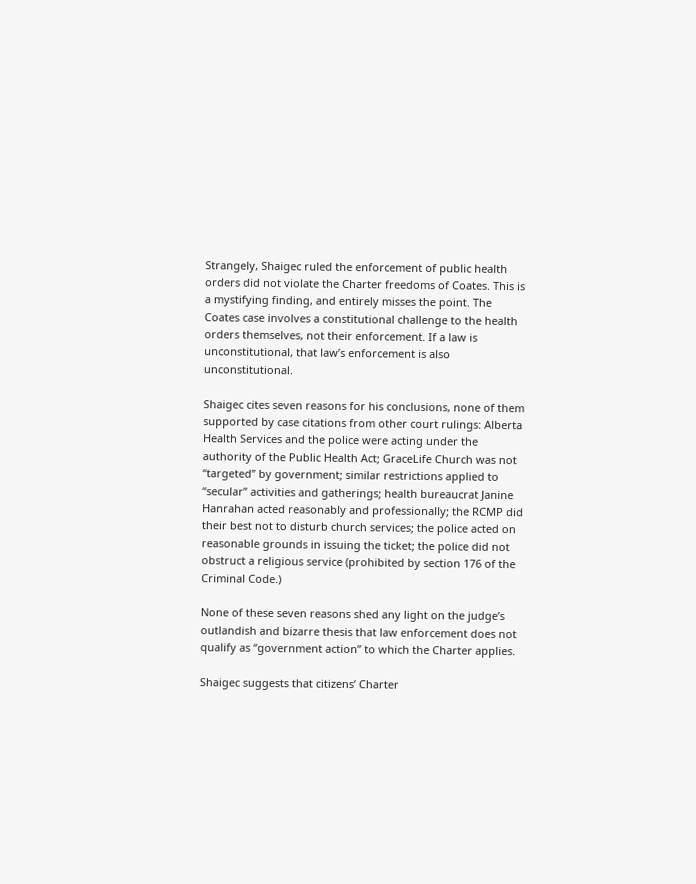Strangely, Shaigec ruled the enforcement of public health orders did not violate the Charter freedoms of Coates. This is a mystifying finding, and entirely misses the point. The Coates case involves a constitutional challenge to the health orders themselves, not their enforcement. If a law is unconstitutional, that law’s enforcement is also unconstitutional.

Shaigec cites seven reasons for his conclusions, none of them supported by case citations from other court rulings: Alberta Health Services and the police were acting under the authority of the Public Health Act; GraceLife Church was not “targeted” by government; similar restrictions applied to “secular” activities and gatherings; health bureaucrat Janine Hanrahan acted reasonably and professionally; the RCMP did their best not to disturb church services; the police acted on reasonable grounds in issuing the ticket; the police did not obstruct a religious service (prohibited by section 176 of the Criminal Code.)

None of these seven reasons shed any light on the judge’s outlandish and bizarre thesis that law enforcement does not qualify as “government action” to which the Charter applies.

Shaigec suggests that citizens’ Charter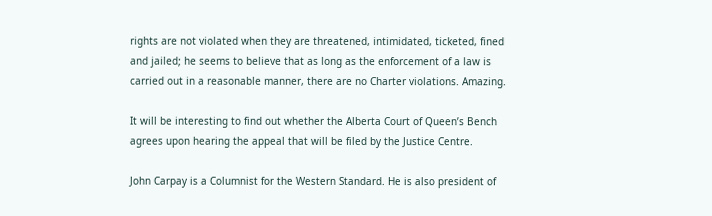rights are not violated when they are threatened, intimidated, ticketed, fined and jailed; he seems to believe that as long as the enforcement of a law is carried out in a reasonable manner, there are no Charter violations. Amazing.

It will be interesting to find out whether the Alberta Court of Queen’s Bench agrees upon hearing the appeal that will be filed by the Justice Centre.

John Carpay is a Columnist for the Western Standard. He is also president of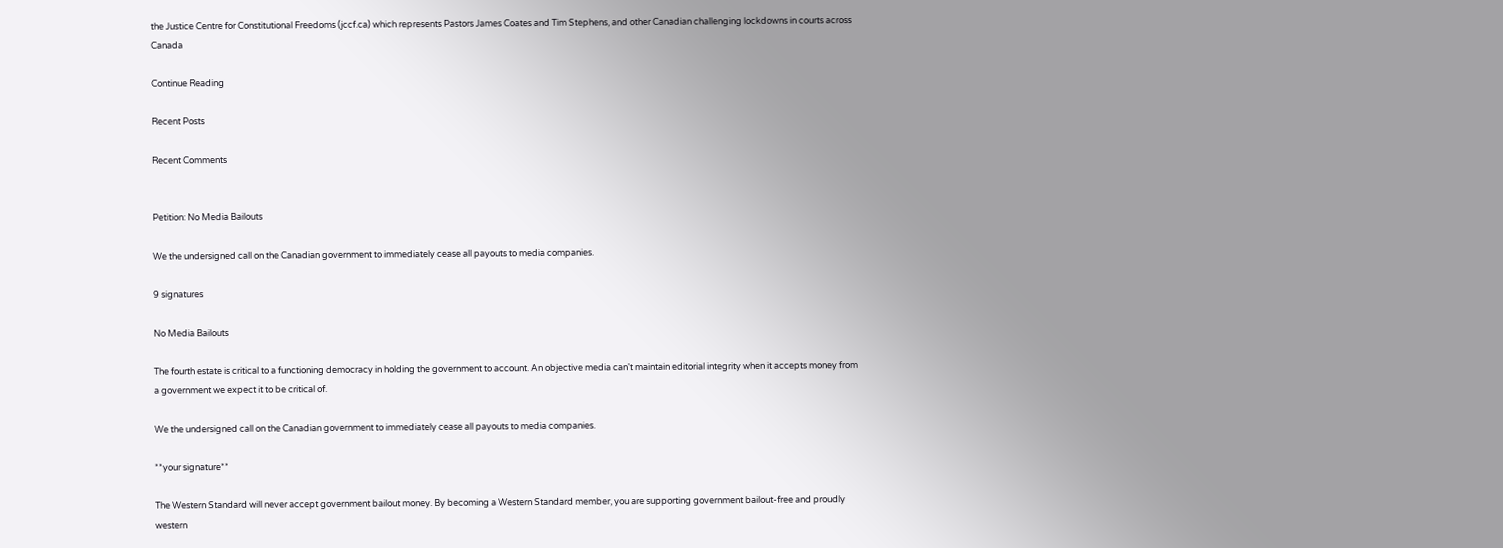the Justice Centre for Constitutional Freedoms (jccf.ca) which represents Pastors James Coates and Tim Stephens, and other Canadian challenging lockdowns in courts across Canada

Continue Reading

Recent Posts

Recent Comments


Petition: No Media Bailouts

We the undersigned call on the Canadian government to immediately cease all payouts to media companies.

9 signatures

No Media Bailouts

The fourth estate is critical to a functioning democracy in holding the government to account. An objective media can't maintain editorial integrity when it accepts money from a government we expect it to be critical of.

We the undersigned call on the Canadian government to immediately cease all payouts to media companies.

**your signature**

The Western Standard will never accept government bailout money. By becoming a Western Standard member, you are supporting government bailout-free and proudly western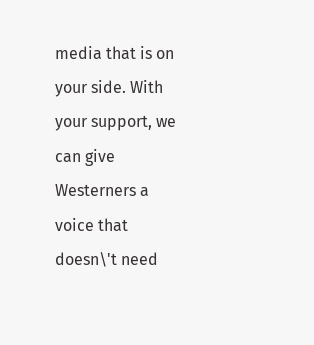media that is on your side. With your support, we can give Westerners a voice that doesn\'t need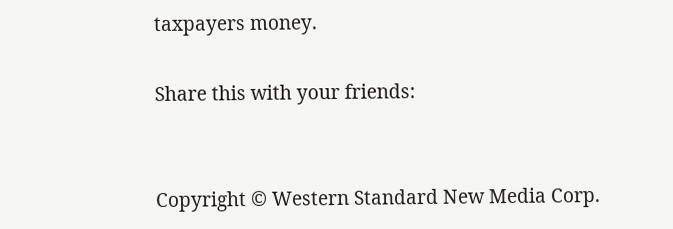taxpayers money.

Share this with your friends:


Copyright © Western Standard New Media Corp.